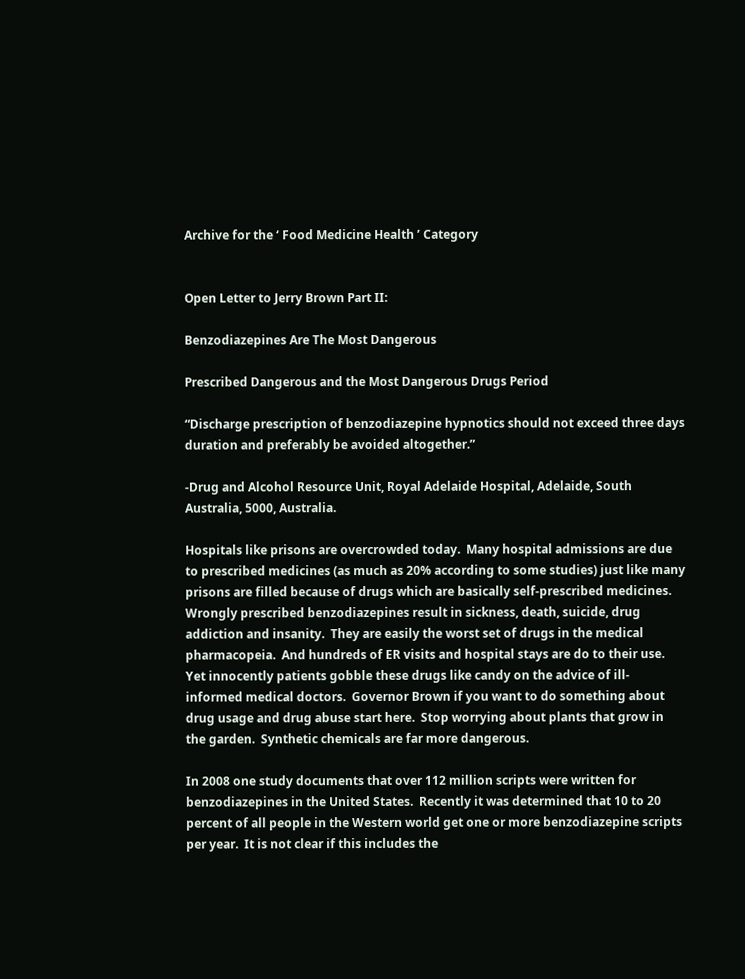Archive for the ‘ Food Medicine Health ’ Category


Open Letter to Jerry Brown Part II:

Benzodiazepines Are The Most Dangerous

Prescribed Dangerous and the Most Dangerous Drugs Period

“Discharge prescription of benzodiazepine hypnotics should not exceed three days duration and preferably be avoided altogether.”

-Drug and Alcohol Resource Unit, Royal Adelaide Hospital, Adelaide, South Australia, 5000, Australia.

Hospitals like prisons are overcrowded today.  Many hospital admissions are due to prescribed medicines (as much as 20% according to some studies) just like many prisons are filled because of drugs which are basically self-prescribed medicines.  Wrongly prescribed benzodiazepines result in sickness, death, suicide, drug addiction and insanity.  They are easily the worst set of drugs in the medical pharmacopeia.  And hundreds of ER visits and hospital stays are do to their use.  Yet innocently patients gobble these drugs like candy on the advice of ill-informed medical doctors.  Governor Brown if you want to do something about drug usage and drug abuse start here.  Stop worrying about plants that grow in the garden.  Synthetic chemicals are far more dangerous.

In 2008 one study documents that over 112 million scripts were written for benzodiazepines in the United States.  Recently it was determined that 10 to 20 percent of all people in the Western world get one or more benzodiazepine scripts per year.  It is not clear if this includes the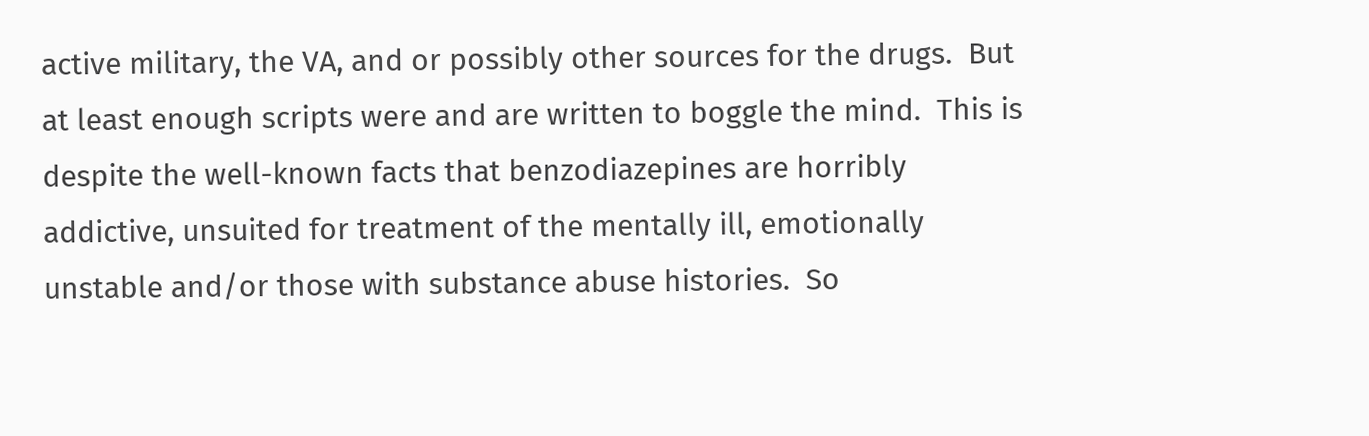active military, the VA, and or possibly other sources for the drugs.  But at least enough scripts were and are written to boggle the mind.  This is despite the well-known facts that benzodiazepines are horribly addictive, unsuited for treatment of the mentally ill, emotionally unstable and/or those with substance abuse histories.  So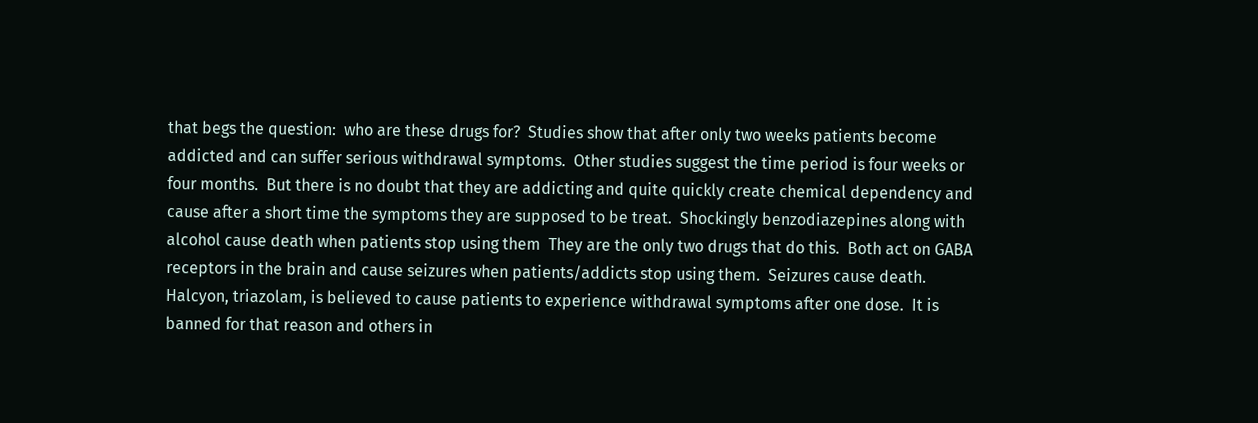that begs the question:  who are these drugs for?  Studies show that after only two weeks patients become addicted and can suffer serious withdrawal symptoms.  Other studies suggest the time period is four weeks or four months.  But there is no doubt that they are addicting and quite quickly create chemical dependency and cause after a short time the symptoms they are supposed to be treat.  Shockingly benzodiazepines along with alcohol cause death when patients stop using them  They are the only two drugs that do this.  Both act on GABA receptors in the brain and cause seizures when patients/addicts stop using them.  Seizures cause death.  Halcyon, triazolam, is believed to cause patients to experience withdrawal symptoms after one dose.  It is banned for that reason and others in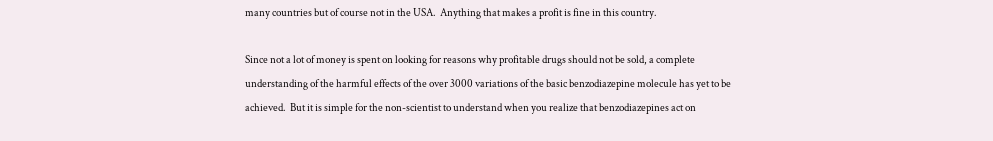many countries but of course not in the USA.  Anything that makes a profit is fine in this country.

Since not a lot of money is spent on looking for reasons why profitable drugs should not be sold, a complete understanding of the harmful effects of the over 3000 variations of the basic benzodiazepine molecule has yet to be achieved.  But it is simple for the non-scientist to understand when you realize that benzodiazepines act on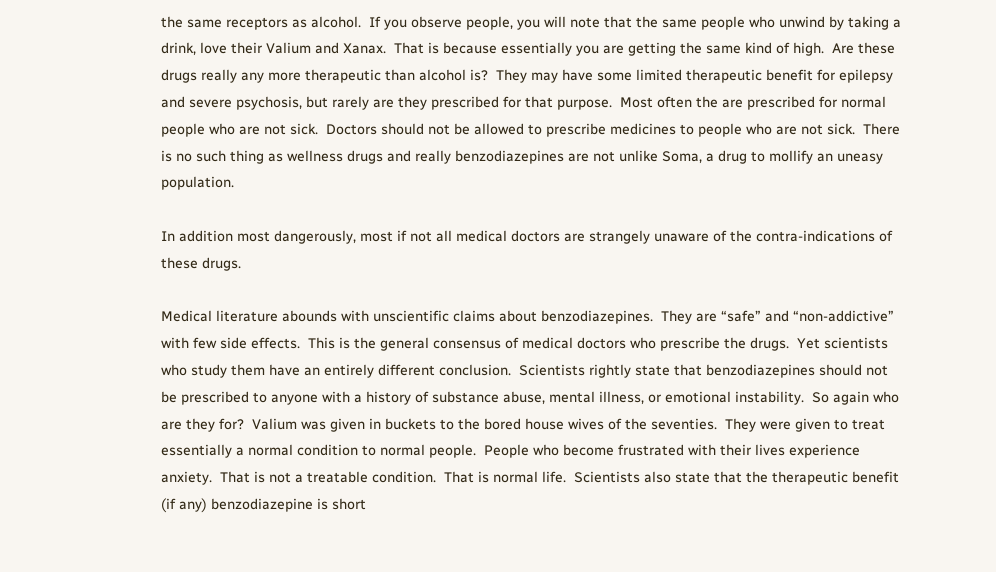the same receptors as alcohol.  If you observe people, you will note that the same people who unwind by taking a drink, love their Valium and Xanax.  That is because essentially you are getting the same kind of high.  Are these drugs really any more therapeutic than alcohol is?  They may have some limited therapeutic benefit for epilepsy and severe psychosis, but rarely are they prescribed for that purpose.  Most often the are prescribed for normal people who are not sick.  Doctors should not be allowed to prescribe medicines to people who are not sick.  There is no such thing as wellness drugs and really benzodiazepines are not unlike Soma, a drug to mollify an uneasy population.

In addition most dangerously, most if not all medical doctors are strangely unaware of the contra-indications of these drugs.

Medical literature abounds with unscientific claims about benzodiazepines.  They are “safe” and “non-addictive” with few side effects.  This is the general consensus of medical doctors who prescribe the drugs.  Yet scientists who study them have an entirely different conclusion.  Scientists rightly state that benzodiazepines should not be prescribed to anyone with a history of substance abuse, mental illness, or emotional instability.  So again who are they for?  Valium was given in buckets to the bored house wives of the seventies.  They were given to treat essentially a normal condition to normal people.  People who become frustrated with their lives experience anxiety.  That is not a treatable condition.  That is normal life.  Scientists also state that the therapeutic benefit (if any) benzodiazepine is short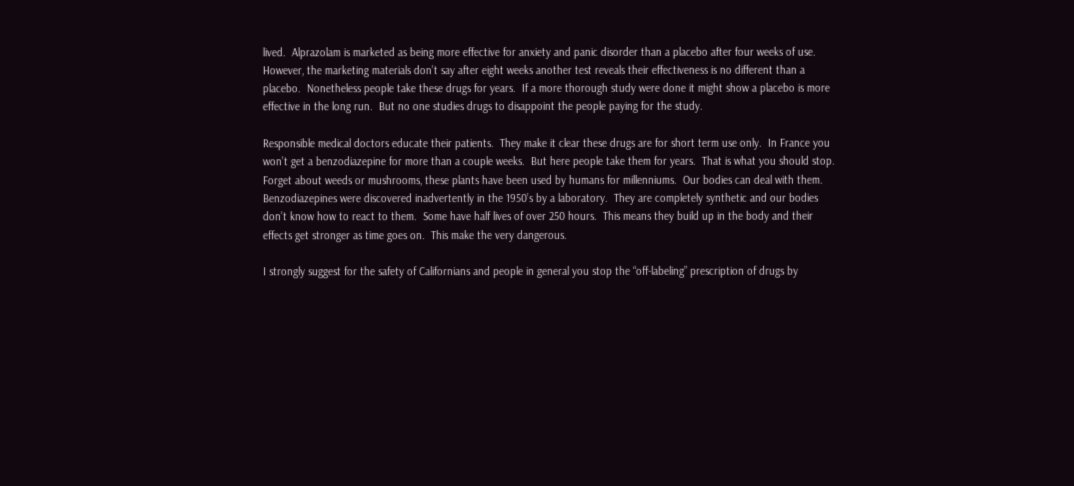lived.  Alprazolam is marketed as being more effective for anxiety and panic disorder than a placebo after four weeks of use.  However, the marketing materials don’t say after eight weeks another test reveals their effectiveness is no different than a placebo.  Nonetheless people take these drugs for years.  If a more thorough study were done it might show a placebo is more effective in the long run.  But no one studies drugs to disappoint the people paying for the study.

Responsible medical doctors educate their patients.  They make it clear these drugs are for short term use only.  In France you won’t get a benzodiazepine for more than a couple weeks.  But here people take them for years.  That is what you should stop.  Forget about weeds or mushrooms, these plants have been used by humans for millenniums.  Our bodies can deal with them.  Benzodiazepines were discovered inadvertently in the 1950’s by a laboratory.  They are completely synthetic and our bodies don’t know how to react to them.  Some have half lives of over 250 hours.  This means they build up in the body and their effects get stronger as time goes on.  This make the very dangerous.

I strongly suggest for the safety of Californians and people in general you stop the “off-labeling” prescription of drugs by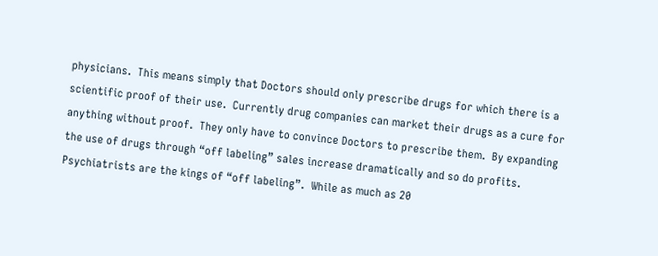physicians.  This means simply that Doctors should only prescribe drugs for which there is a scientific proof of their use.  Currently drug companies can market their drugs as a cure for anything without proof.  They only have to convince Doctors to prescribe them.  By expanding the use of drugs through “off labeling” sales increase dramatically and so do profits.  Psychiatrists are the kings of “off labeling”.  While as much as 20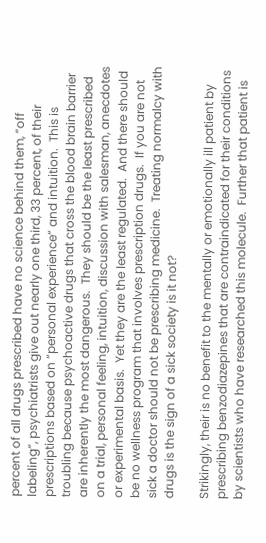percent of all drugs prescribed have no science behind them, “off labeling”, psychiatrists give out nearly one third, 33 percent, of their prescriptions based on “personal experience” and intuition.  This is troubling because psychoactive drugs that cross the blood brain barrier are inherently the most dangerous.  They should be the least prescribed on a trial, personal feeling, intuition, discussion with salesman, anecdotes or experimental basis.  Yet they are the least regulated.  And there should be no wellness program that involves prescription drugs.  If you are not sick a doctor should not be prescribing medicine.  Treating normalcy with drugs is the sign of a sick society is it not?

Strikingly, their is no benefit to the mentally or emotionally ill patient by prescribing benzodiazepines that are contraindicated for their conditions by scientists who have researched this molecule.  Further that patient is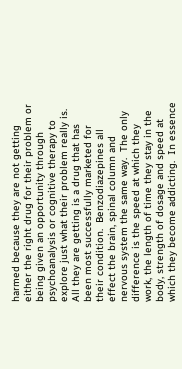harmed because they are not getting either the right drug for their problem or being given an opportunity through psychoanalysis or cognitive therapy to explore just what their problem really is.  All they are getting is a drug that has been most successfully marketed for their condition.  Benzodiazepines all effect the brain, spinal column and nervous system the same way.  The only difference is the speed at which they work, the length of time they stay in the body, strength of dosage and speed at which they become addicting.  In essence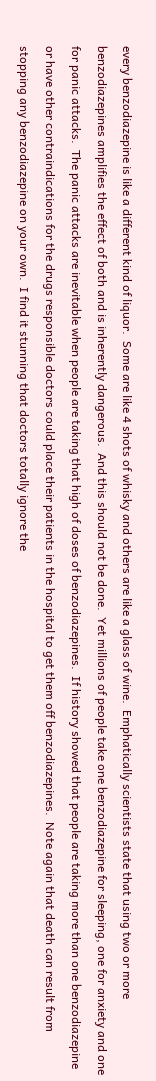every benzodiazepine is like a different kind of liquor.  Some are like 4 shots of whisky and others are like a glass of wine.  Emphatically scientists state that using two or more benzodiazepines amplifies the effect of both and is inherently dangerous.  And this should not be done.  Yet millions of people take one benzodiazepine for sleeping, one for anxiety and one for panic attacks.  The panic attacks are inevitable when people are taking that high of doses of benzodiazepines.  If history showed that people are taking more than one benzodiazepine or have other contraindications for the drugs responsible doctors could place their patients in the hospital to get them off benzodiazepines.  Note again that death can result from stopping any benzodiazepine on your own.  I find it stunning that doctors totally ignore the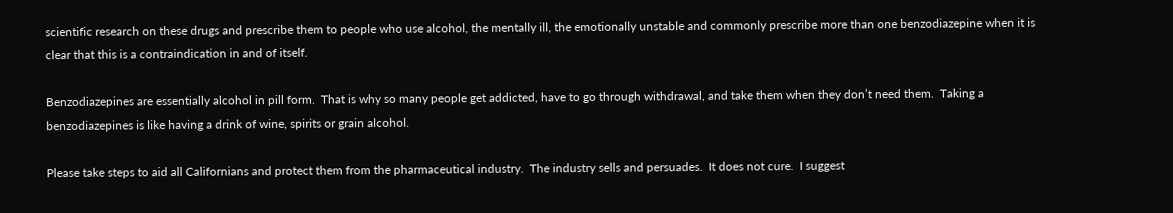scientific research on these drugs and prescribe them to people who use alcohol, the mentally ill, the emotionally unstable and commonly prescribe more than one benzodiazepine when it is clear that this is a contraindication in and of itself.

Benzodiazepines are essentially alcohol in pill form.  That is why so many people get addicted, have to go through withdrawal, and take them when they don’t need them.  Taking a benzodiazepines is like having a drink of wine, spirits or grain alcohol.

Please take steps to aid all Californians and protect them from the pharmaceutical industry.  The industry sells and persuades.  It does not cure.  I suggest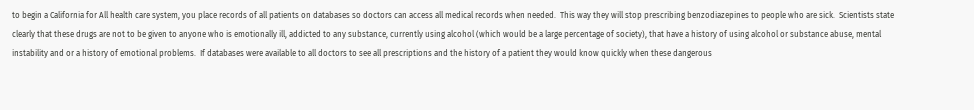to begin a California for All health care system, you place records of all patients on databases so doctors can access all medical records when needed.  This way they will stop prescribing benzodiazepines to people who are sick.  Scientists state clearly that these drugs are not to be given to anyone who is emotionally ill, addicted to any substance, currently using alcohol (which would be a large percentage of society), that have a history of using alcohol or substance abuse, mental instability and or a history of emotional problems.  If databases were available to all doctors to see all prescriptions and the history of a patient they would know quickly when these dangerous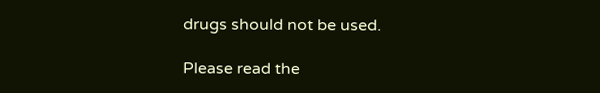drugs should not be used.

Please read the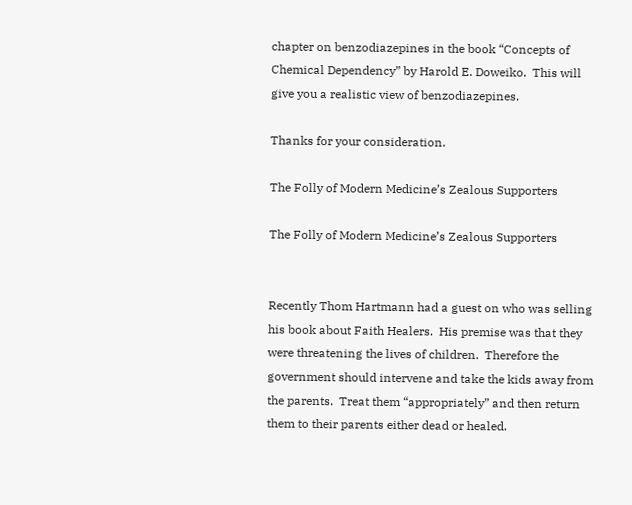chapter on benzodiazepines in the book “Concepts of Chemical Dependency” by Harold E. Doweiko.  This will give you a realistic view of benzodiazepines.

Thanks for your consideration.

The Folly of Modern Medicine’s Zealous Supporters

The Folly of Modern Medicine’s Zealous Supporters


Recently Thom Hartmann had a guest on who was selling his book about Faith Healers.  His premise was that they were threatening the lives of children.  Therefore the government should intervene and take the kids away from the parents.  Treat them “appropriately” and then return them to their parents either dead or healed.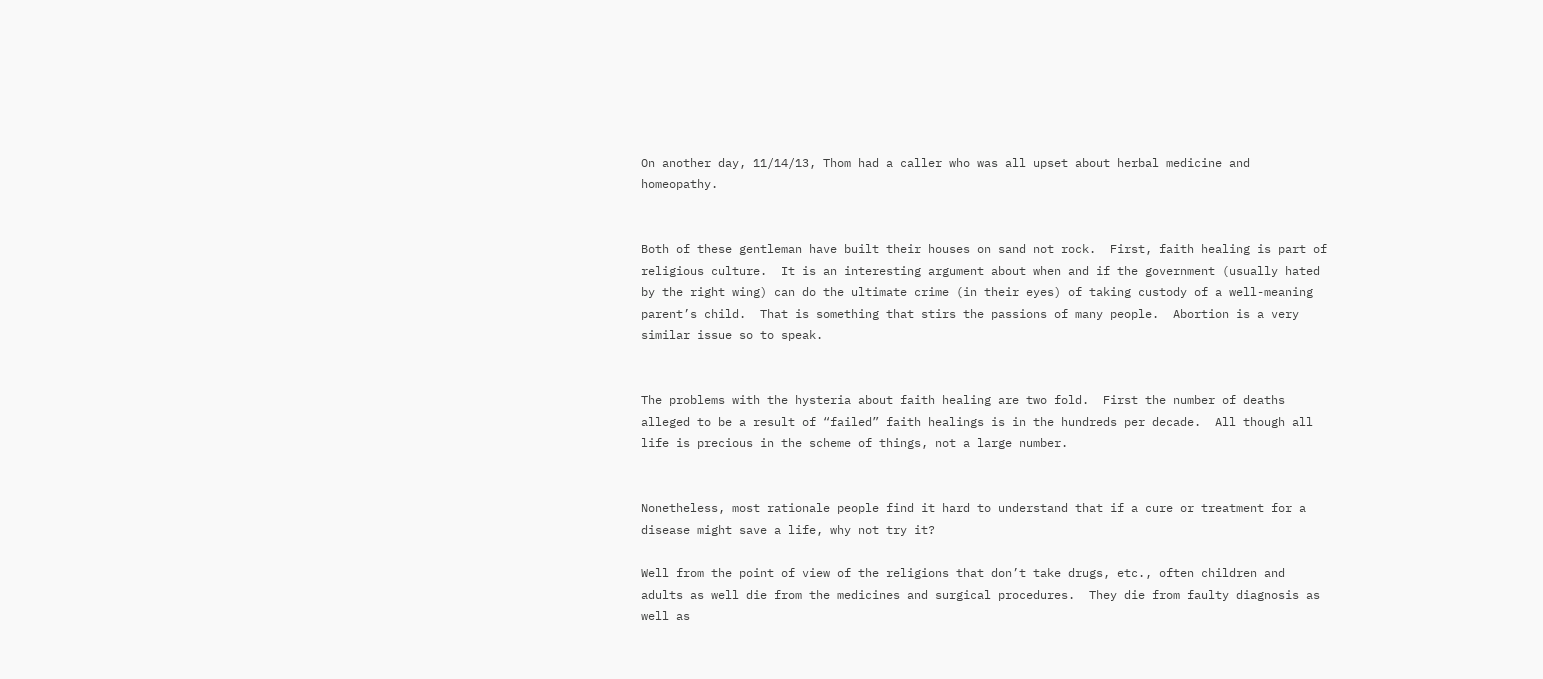On another day, 11/14/13, Thom had a caller who was all upset about herbal medicine and homeopathy.


Both of these gentleman have built their houses on sand not rock.  First, faith healing is part of religious culture.  It is an interesting argument about when and if the government (usually hated by the right wing) can do the ultimate crime (in their eyes) of taking custody of a well-meaning parent’s child.  That is something that stirs the passions of many people.  Abortion is a very similar issue so to speak.


The problems with the hysteria about faith healing are two fold.  First the number of deaths alleged to be a result of “failed” faith healings is in the hundreds per decade.  All though all life is precious in the scheme of things, not a large number.


Nonetheless, most rationale people find it hard to understand that if a cure or treatment for a disease might save a life, why not try it?

Well from the point of view of the religions that don’t take drugs, etc., often children and adults as well die from the medicines and surgical procedures.  They die from faulty diagnosis as well as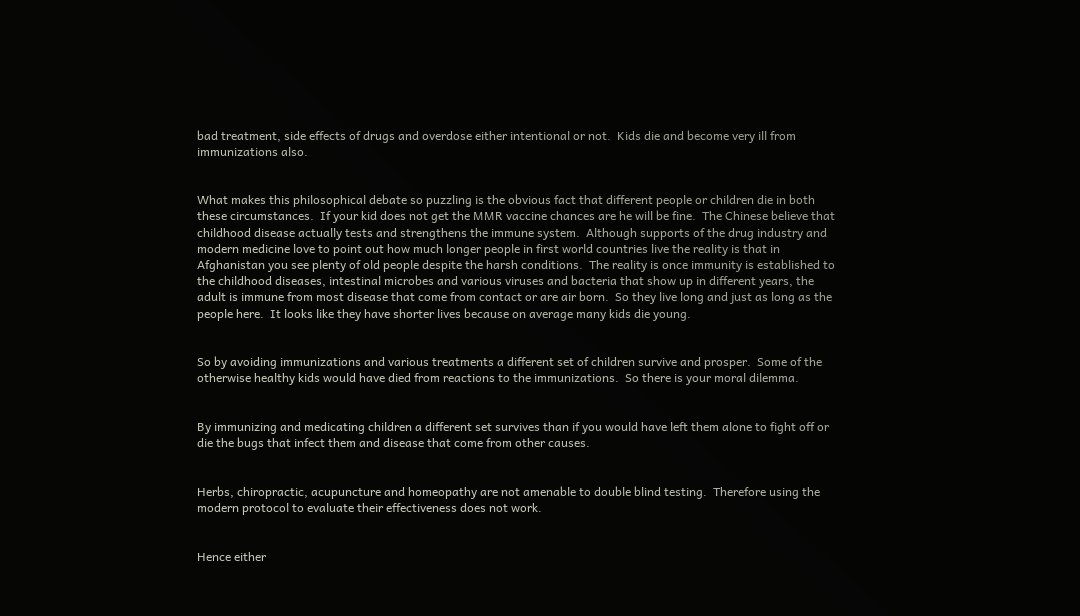bad treatment, side effects of drugs and overdose either intentional or not.  Kids die and become very ill from immunizations also.


What makes this philosophical debate so puzzling is the obvious fact that different people or children die in both these circumstances.  If your kid does not get the MMR vaccine chances are he will be fine.  The Chinese believe that childhood disease actually tests and strengthens the immune system.  Although supports of the drug industry and modern medicine love to point out how much longer people in first world countries live the reality is that in Afghanistan you see plenty of old people despite the harsh conditions.  The reality is once immunity is established to the childhood diseases, intestinal microbes and various viruses and bacteria that show up in different years, the adult is immune from most disease that come from contact or are air born.  So they live long and just as long as the people here.  It looks like they have shorter lives because on average many kids die young.


So by avoiding immunizations and various treatments a different set of children survive and prosper.  Some of the otherwise healthy kids would have died from reactions to the immunizations.  So there is your moral dilemma.


By immunizing and medicating children a different set survives than if you would have left them alone to fight off or die the bugs that infect them and disease that come from other causes.


Herbs, chiropractic, acupuncture and homeopathy are not amenable to double blind testing.  Therefore using the modern protocol to evaluate their effectiveness does not work.


Hence either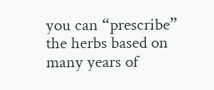you can “prescribe” the herbs based on many years of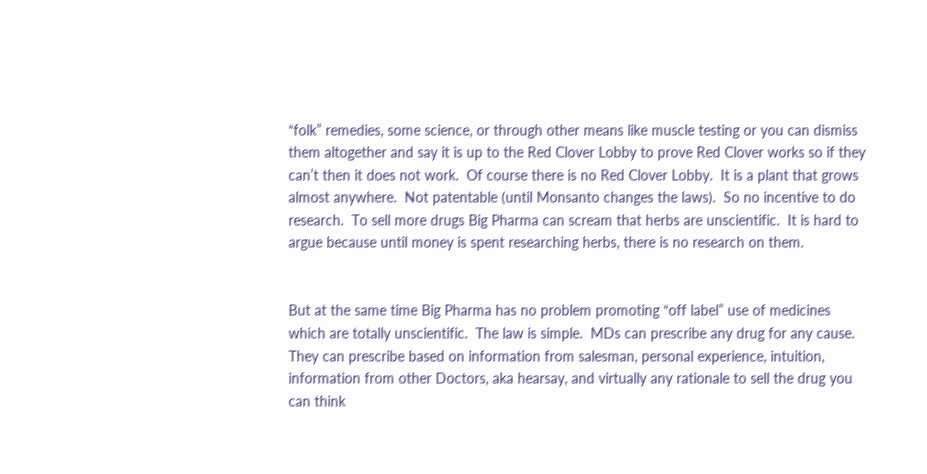“folk” remedies, some science, or through other means like muscle testing or you can dismiss them altogether and say it is up to the Red Clover Lobby to prove Red Clover works so if they can’t then it does not work.  Of course there is no Red Clover Lobby.  It is a plant that grows almost anywhere.  Not patentable (until Monsanto changes the laws).  So no incentive to do research.  To sell more drugs Big Pharma can scream that herbs are unscientific.  It is hard to argue because until money is spent researching herbs, there is no research on them.


But at the same time Big Pharma has no problem promoting “off label” use of medicines which are totally unscientific.  The law is simple.  MDs can prescribe any drug for any cause.  They can prescribe based on information from salesman, personal experience, intuition, information from other Doctors, aka hearsay, and virtually any rationale to sell the drug you can think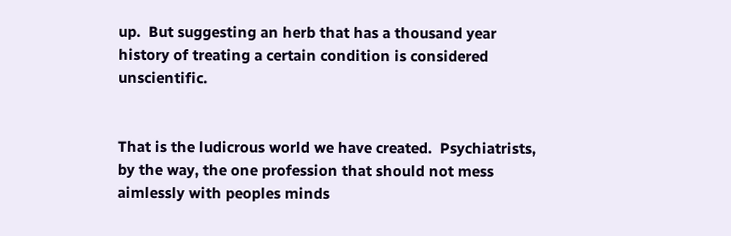up.  But suggesting an herb that has a thousand year history of treating a certain condition is considered unscientific.


That is the ludicrous world we have created.  Psychiatrists, by the way, the one profession that should not mess aimlessly with peoples minds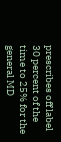prescribes off label 30 percent of the time to 25% for the general MD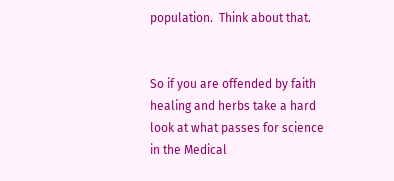population.  Think about that.


So if you are offended by faith healing and herbs take a hard look at what passes for science in the Medical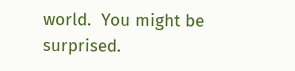world.  You might be surprised.